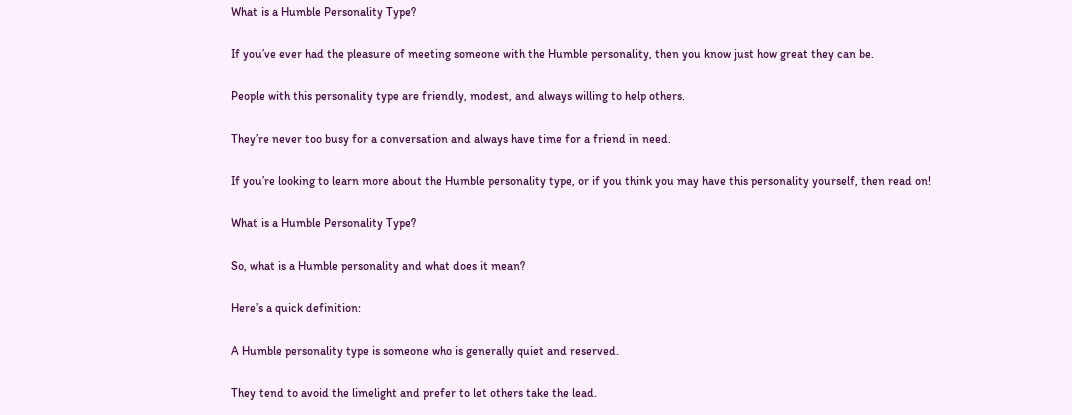What is a Humble Personality Type?

If you’ve ever had the pleasure of meeting someone with the Humble personality, then you know just how great they can be.

People with this personality type are friendly, modest, and always willing to help others.

They’re never too busy for a conversation and always have time for a friend in need.

If you’re looking to learn more about the Humble personality type, or if you think you may have this personality yourself, then read on!

What is a Humble Personality Type?

So, what is a Humble personality and what does it mean?

Here’s a quick definition:

A Humble personality type is someone who is generally quiet and reserved.

They tend to avoid the limelight and prefer to let others take the lead.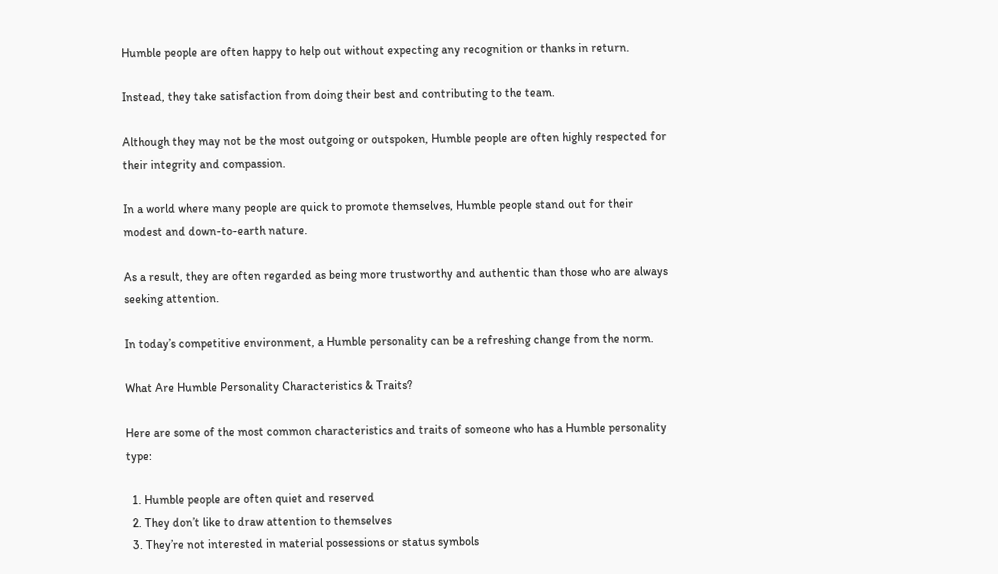Humble people are often happy to help out without expecting any recognition or thanks in return.

Instead, they take satisfaction from doing their best and contributing to the team.

Although they may not be the most outgoing or outspoken, Humble people are often highly respected for their integrity and compassion.

In a world where many people are quick to promote themselves, Humble people stand out for their modest and down-to-earth nature.

As a result, they are often regarded as being more trustworthy and authentic than those who are always seeking attention.

In today’s competitive environment, a Humble personality can be a refreshing change from the norm.

What Are Humble Personality Characteristics & Traits?

Here are some of the most common characteristics and traits of someone who has a Humble personality type:

  1. Humble people are often quiet and reserved
  2. They don’t like to draw attention to themselves
  3. They’re not interested in material possessions or status symbols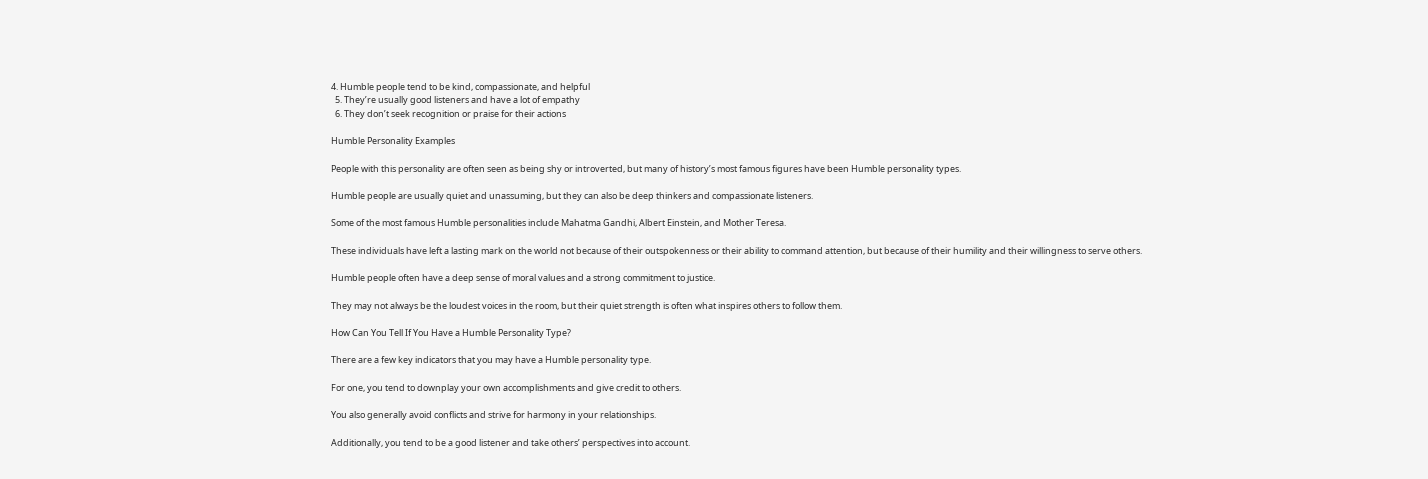4. Humble people tend to be kind, compassionate, and helpful
  5. They’re usually good listeners and have a lot of empathy
  6. They don’t seek recognition or praise for their actions

Humble Personality Examples

People with this personality are often seen as being shy or introverted, but many of history’s most famous figures have been Humble personality types.

Humble people are usually quiet and unassuming, but they can also be deep thinkers and compassionate listeners.

Some of the most famous Humble personalities include Mahatma Gandhi, Albert Einstein, and Mother Teresa.

These individuals have left a lasting mark on the world not because of their outspokenness or their ability to command attention, but because of their humility and their willingness to serve others.

Humble people often have a deep sense of moral values and a strong commitment to justice.

They may not always be the loudest voices in the room, but their quiet strength is often what inspires others to follow them.

How Can You Tell If You Have a Humble Personality Type?

There are a few key indicators that you may have a Humble personality type.

For one, you tend to downplay your own accomplishments and give credit to others.

You also generally avoid conflicts and strive for harmony in your relationships.

Additionally, you tend to be a good listener and take others’ perspectives into account.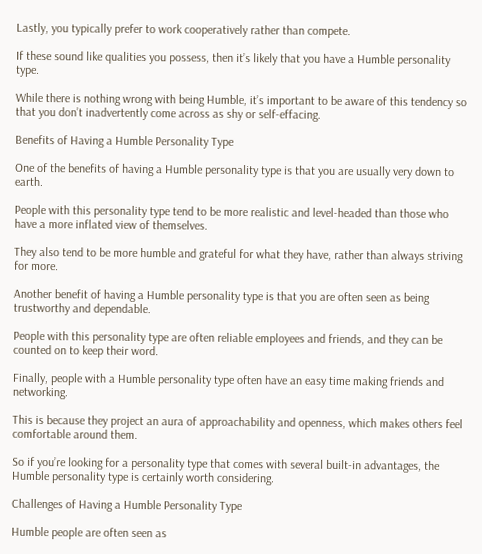Lastly, you typically prefer to work cooperatively rather than compete.

If these sound like qualities you possess, then it’s likely that you have a Humble personality type.

While there is nothing wrong with being Humble, it’s important to be aware of this tendency so that you don’t inadvertently come across as shy or self-effacing.

Benefits of Having a Humble Personality Type

One of the benefits of having a Humble personality type is that you are usually very down to earth.

People with this personality type tend to be more realistic and level-headed than those who have a more inflated view of themselves.

They also tend to be more humble and grateful for what they have, rather than always striving for more.

Another benefit of having a Humble personality type is that you are often seen as being trustworthy and dependable.

People with this personality type are often reliable employees and friends, and they can be counted on to keep their word.

Finally, people with a Humble personality type often have an easy time making friends and networking.

This is because they project an aura of approachability and openness, which makes others feel comfortable around them.

So if you’re looking for a personality type that comes with several built-in advantages, the Humble personality type is certainly worth considering.

Challenges of Having a Humble Personality Type

Humble people are often seen as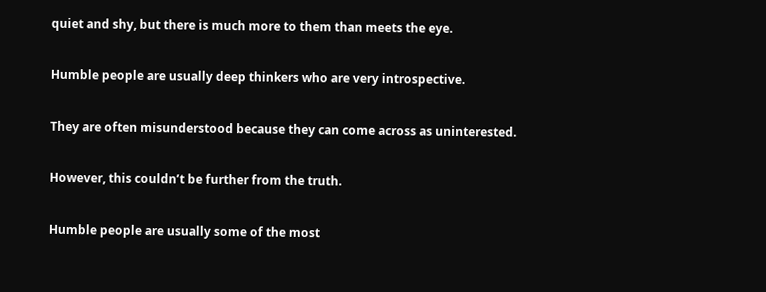quiet and shy, but there is much more to them than meets the eye.

Humble people are usually deep thinkers who are very introspective.

They are often misunderstood because they can come across as uninterested.

However, this couldn’t be further from the truth.

Humble people are usually some of the most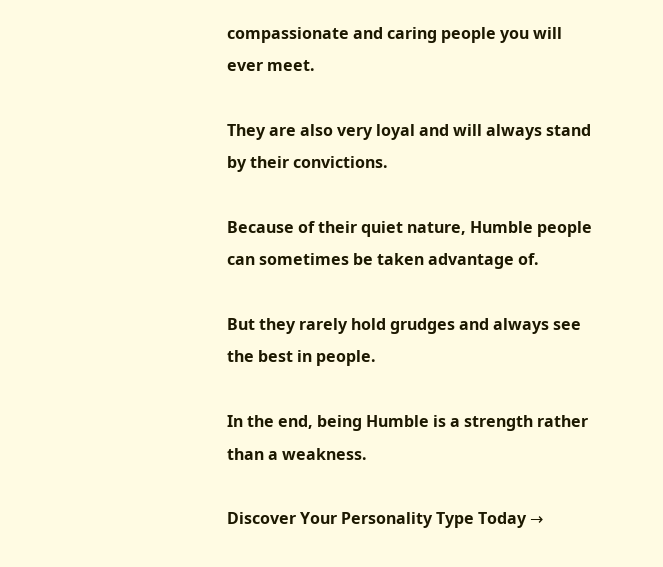compassionate and caring people you will ever meet.

They are also very loyal and will always stand by their convictions.

Because of their quiet nature, Humble people can sometimes be taken advantage of.

But they rarely hold grudges and always see the best in people.

In the end, being Humble is a strength rather than a weakness.

Discover Your Personality Type Today →